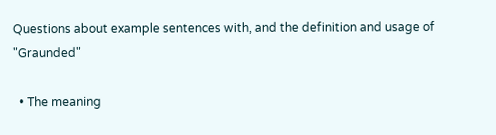Questions about example sentences with, and the definition and usage of "Graunded"

  • The meaning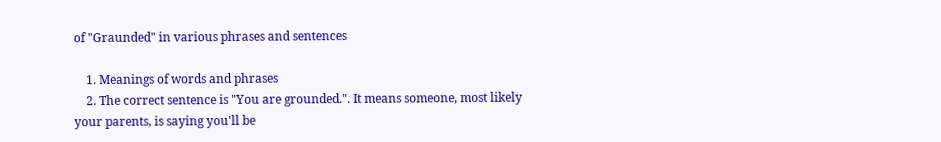of "Graunded" in various phrases and sentences

    1. Meanings of words and phrases
    2. The correct sentence is "You are grounded.". It means someone, most likely your parents, is saying you'll be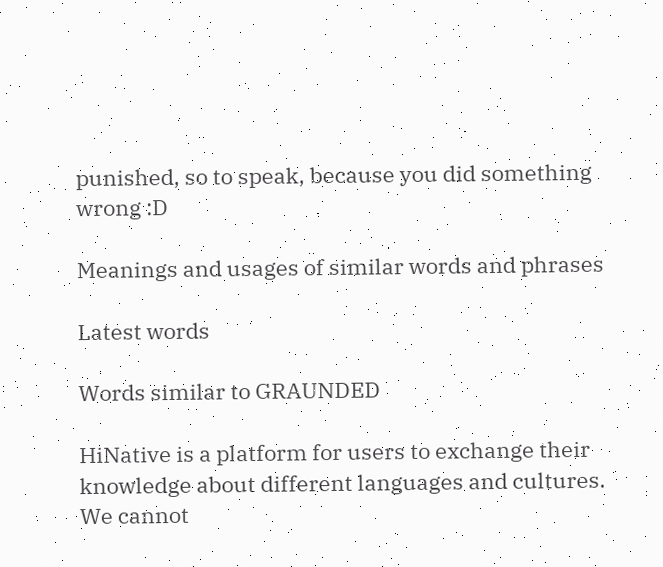punished, so to speak, because you did something wrong :D

Meanings and usages of similar words and phrases

Latest words

Words similar to GRAUNDED

HiNative is a platform for users to exchange their knowledge about different languages and cultures. We cannot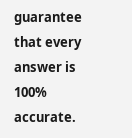guarantee that every answer is 100% accurate.